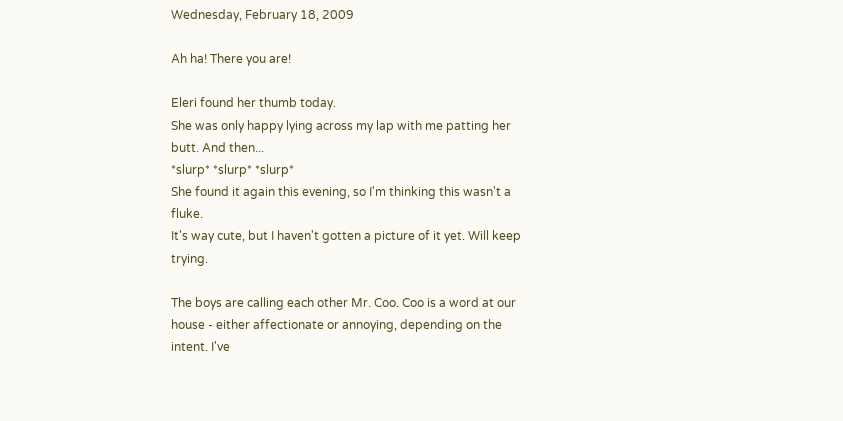Wednesday, February 18, 2009

Ah ha! There you are!

Eleri found her thumb today.
She was only happy lying across my lap with me patting her butt. And then...
*slurp* *slurp* *slurp*
She found it again this evening, so I'm thinking this wasn't a fluke.
It's way cute, but I haven't gotten a picture of it yet. Will keep trying.

The boys are calling each other Mr. Coo. Coo is a word at our house - either affectionate or annoying, depending on the intent. I've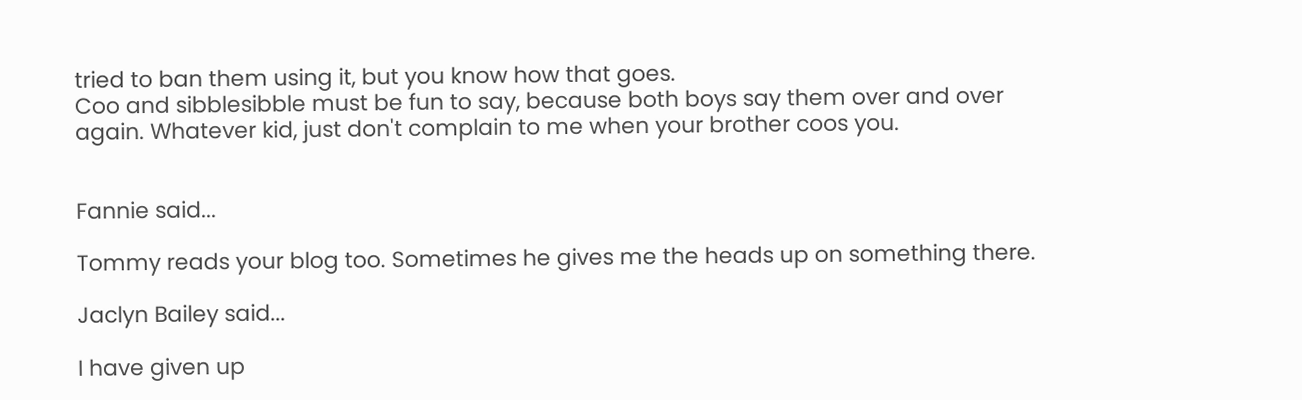tried to ban them using it, but you know how that goes.
Coo and sibblesibble must be fun to say, because both boys say them over and over again. Whatever kid, just don't complain to me when your brother coos you.


Fannie said...

Tommy reads your blog too. Sometimes he gives me the heads up on something there.

Jaclyn Bailey said...

I have given up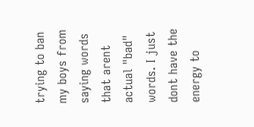trying to ban my boys from saying words that arent actual "bad" words. I just dont have the energy to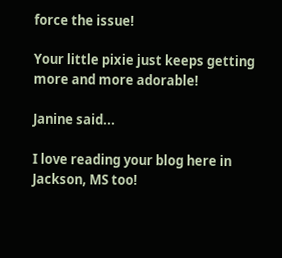force the issue!

Your little pixie just keeps getting more and more adorable!

Janine said...

I love reading your blog here in Jackson, MS too!